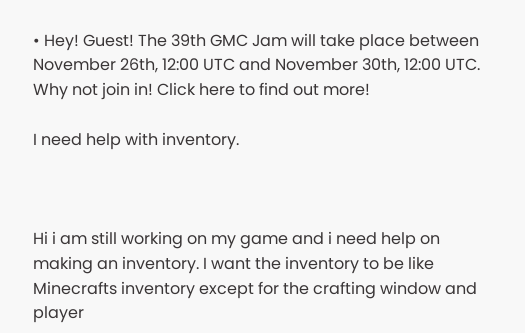• Hey! Guest! The 39th GMC Jam will take place between November 26th, 12:00 UTC and November 30th, 12:00 UTC. Why not join in! Click here to find out more!

I need help with inventory.



Hi i am still working on my game and i need help on making an inventory. I want the inventory to be like Minecrafts inventory except for the crafting window and player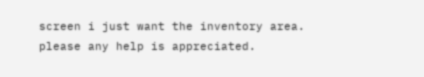screen i just want the inventory area. please any help is appreciated.